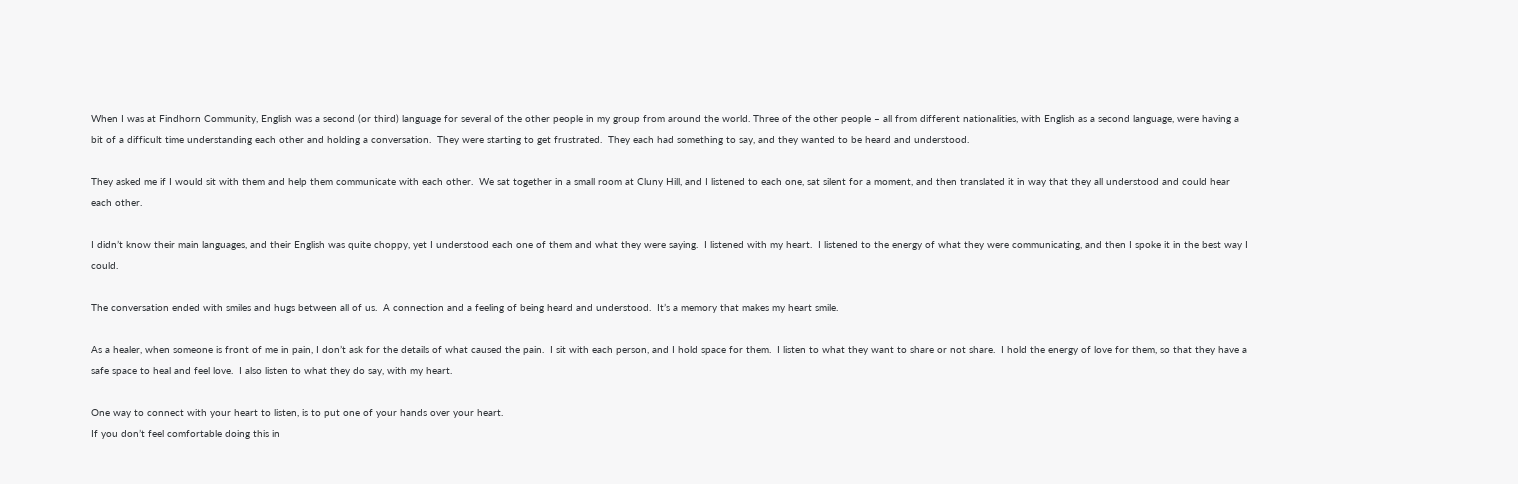When I was at Findhorn Community, English was a second (or third) language for several of the other people in my group from around the world. Three of the other people – all from different nationalities, with English as a second language, were having a bit of a difficult time understanding each other and holding a conversation.  They were starting to get frustrated.  They each had something to say, and they wanted to be heard and understood.

They asked me if I would sit with them and help them communicate with each other.  We sat together in a small room at Cluny Hill, and I listened to each one, sat silent for a moment, and then translated it in way that they all understood and could hear each other.

I didn’t know their main languages, and their English was quite choppy, yet I understood each one of them and what they were saying.  I listened with my heart.  I listened to the energy of what they were communicating, and then I spoke it in the best way I could.

The conversation ended with smiles and hugs between all of us.  A connection and a feeling of being heard and understood.  It’s a memory that makes my heart smile.

As a healer, when someone is front of me in pain, I don’t ask for the details of what caused the pain.  I sit with each person, and I hold space for them.  I listen to what they want to share or not share.  I hold the energy of love for them, so that they have a safe space to heal and feel love.  I also listen to what they do say, with my heart.

One way to connect with your heart to listen, is to put one of your hands over your heart.
If you don’t feel comfortable doing this in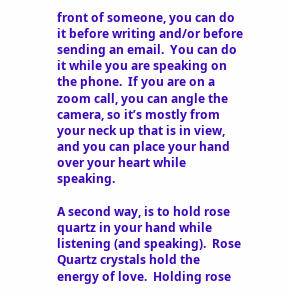front of someone, you can do it before writing and/or before sending an email.  You can do it while you are speaking on the phone.  If you are on a zoom call, you can angle the camera, so it’s mostly from your neck up that is in view, and you can place your hand over your heart while speaking.

A second way, is to hold rose quartz in your hand while listening (and speaking).  Rose Quartz crystals hold the energy of love.  Holding rose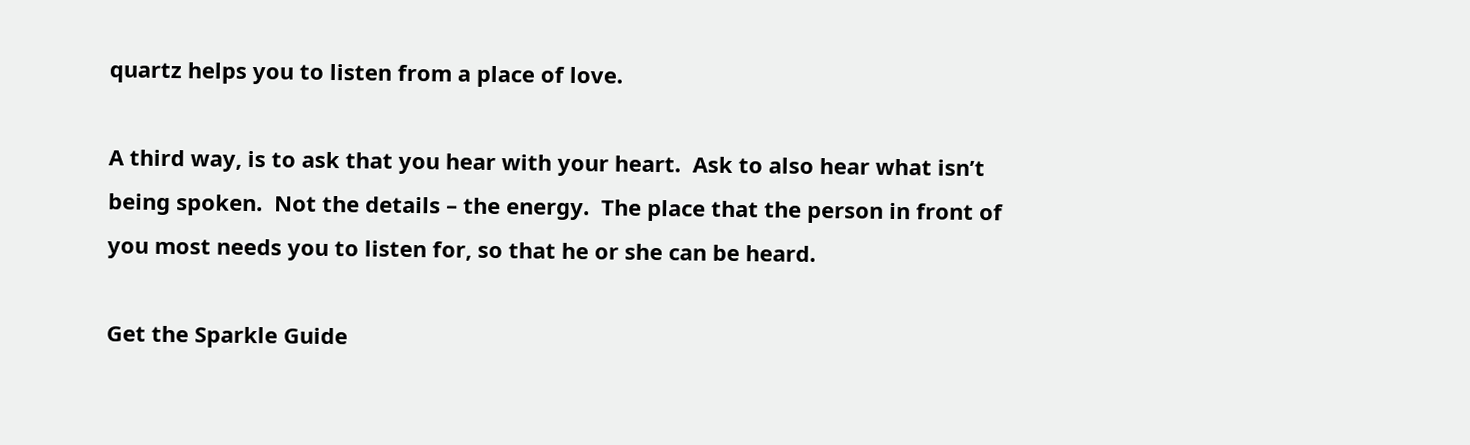quartz helps you to listen from a place of love.

A third way, is to ask that you hear with your heart.  Ask to also hear what isn’t being spoken.  Not the details – the energy.  The place that the person in front of you most needs you to listen for, so that he or she can be heard.

Get the Sparkle Guide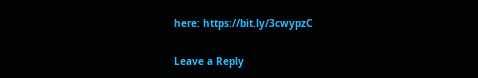here: https://bit.ly/3cwypzC

Leave a Reply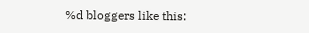%d bloggers like this: